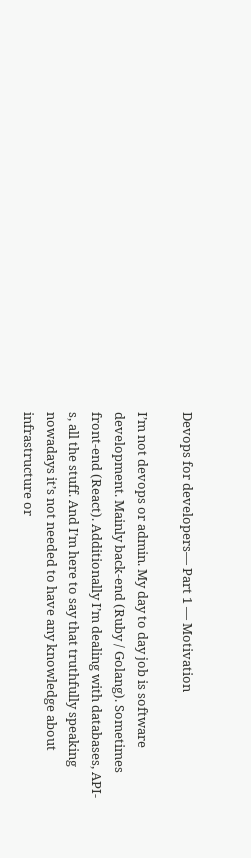Devops for developers— Part 1 — Motivation

I’m not devops or admin. My day to day job is software development. Mainly back-end (Ruby / Golang). Sometimes front-end (React). Additionally I’m dealing with databases, API-s, all the stuff. And I’m here to say that truthfully speaking nowadays it’s not needed to have any knowledge about infrastructure or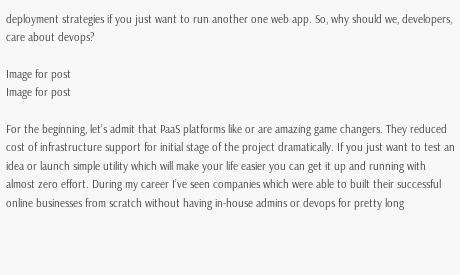deployment strategies if you just want to run another one web app. So, why should we, developers, care about devops?

Image for post
Image for post

For the beginning, let’s admit that PaaS platforms like or are amazing game changers. They reduced cost of infrastructure support for initial stage of the project dramatically. If you just want to test an idea or launch simple utility which will make your life easier you can get it up and running with almost zero effort. During my career I’ve seen companies which were able to built their successful online businesses from scratch without having in-house admins or devops for pretty long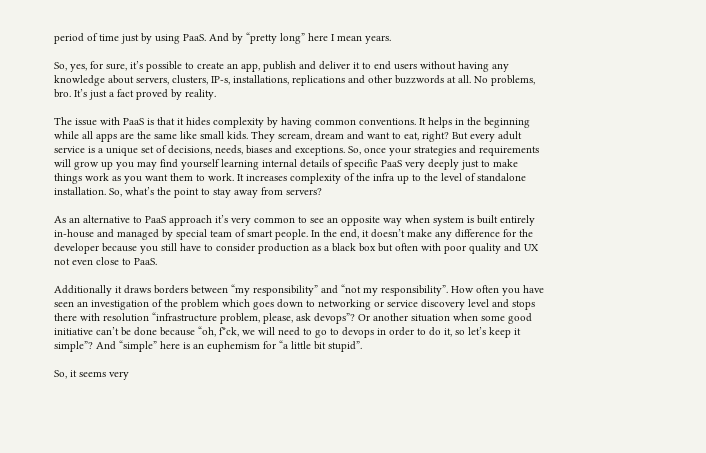period of time just by using PaaS. And by “pretty long” here I mean years.

So, yes, for sure, it’s possible to create an app, publish and deliver it to end users without having any knowledge about servers, clusters, IP-s, installations, replications and other buzzwords at all. No problems, bro. It’s just a fact proved by reality.

The issue with PaaS is that it hides complexity by having common conventions. It helps in the beginning while all apps are the same like small kids. They scream, dream and want to eat, right? But every adult service is a unique set of decisions, needs, biases and exceptions. So, once your strategies and requirements will grow up you may find yourself learning internal details of specific PaaS very deeply just to make things work as you want them to work. It increases complexity of the infra up to the level of standalone installation. So, what’s the point to stay away from servers?

As an alternative to PaaS approach it’s very common to see an opposite way when system is built entirely in-house and managed by special team of smart people. In the end, it doesn’t make any difference for the developer because you still have to consider production as a black box but often with poor quality and UX not even close to PaaS.

Additionally it draws borders between “my responsibility” and “not my responsibility”. How often you have seen an investigation of the problem which goes down to networking or service discovery level and stops there with resolution “infrastructure problem, please, ask devops”? Or another situation when some good initiative can’t be done because “oh, f*ck, we will need to go to devops in order to do it, so let’s keep it simple”? And “simple” here is an euphemism for “a little bit stupid”.

So, it seems very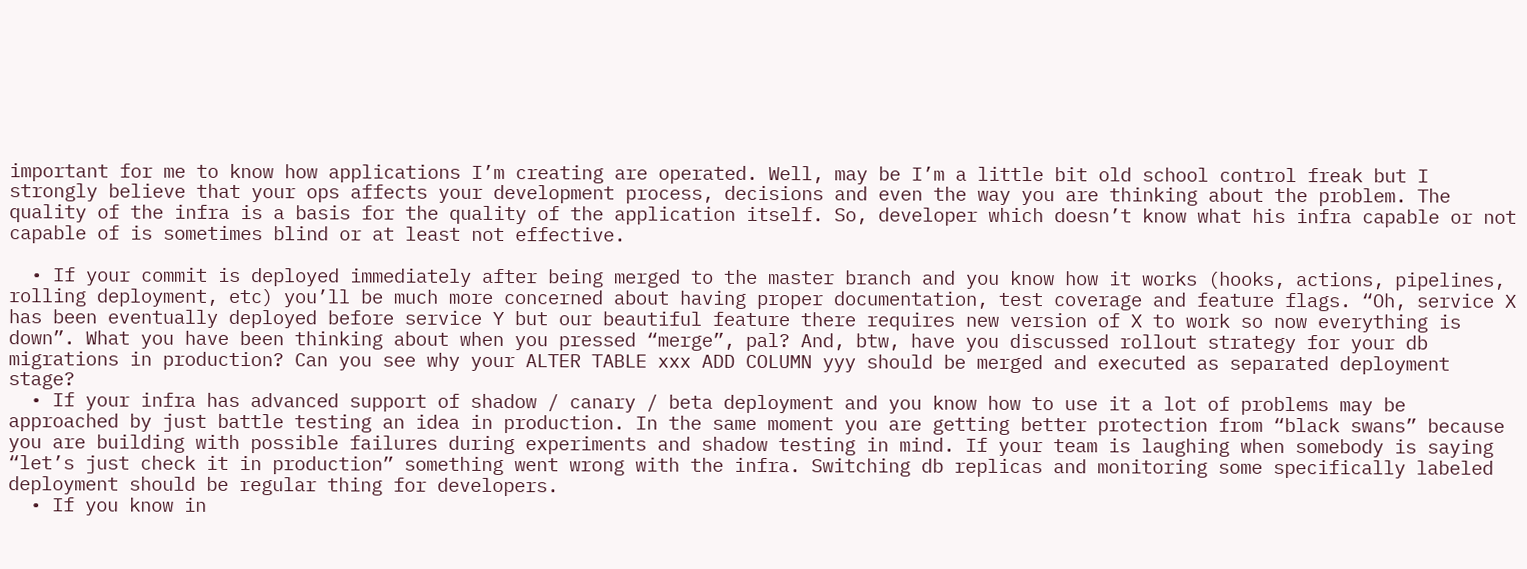important for me to know how applications I’m creating are operated. Well, may be I’m a little bit old school control freak but I strongly believe that your ops affects your development process, decisions and even the way you are thinking about the problem. The quality of the infra is a basis for the quality of the application itself. So, developer which doesn’t know what his infra capable or not capable of is sometimes blind or at least not effective.

  • If your commit is deployed immediately after being merged to the master branch and you know how it works (hooks, actions, pipelines, rolling deployment, etc) you’ll be much more concerned about having proper documentation, test coverage and feature flags. “Oh, service X has been eventually deployed before service Y but our beautiful feature there requires new version of X to work so now everything is down”. What you have been thinking about when you pressed “merge”, pal? And, btw, have you discussed rollout strategy for your db migrations in production? Can you see why your ALTER TABLE xxx ADD COLUMN yyy should be merged and executed as separated deployment stage?
  • If your infra has advanced support of shadow / canary / beta deployment and you know how to use it a lot of problems may be approached by just battle testing an idea in production. In the same moment you are getting better protection from “black swans” because you are building with possible failures during experiments and shadow testing in mind. If your team is laughing when somebody is saying “let’s just check it in production” something went wrong with the infra. Switching db replicas and monitoring some specifically labeled deployment should be regular thing for developers.
  • If you know in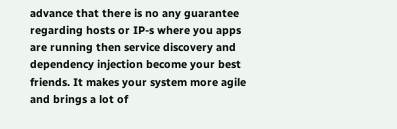advance that there is no any guarantee regarding hosts or IP-s where you apps are running then service discovery and dependency injection become your best friends. It makes your system more agile and brings a lot of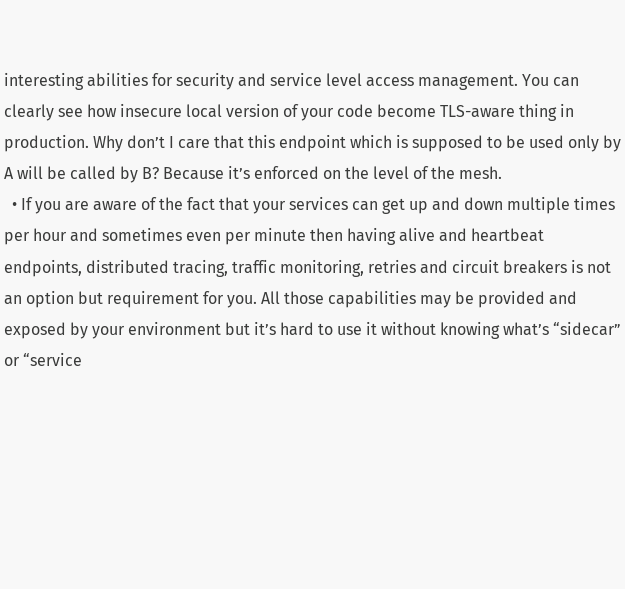interesting abilities for security and service level access management. You can clearly see how insecure local version of your code become TLS-aware thing in production. Why don’t I care that this endpoint which is supposed to be used only by A will be called by B? Because it’s enforced on the level of the mesh.
  • If you are aware of the fact that your services can get up and down multiple times per hour and sometimes even per minute then having alive and heartbeat endpoints, distributed tracing, traffic monitoring, retries and circuit breakers is not an option but requirement for you. All those capabilities may be provided and exposed by your environment but it’s hard to use it without knowing what’s “sidecar” or “service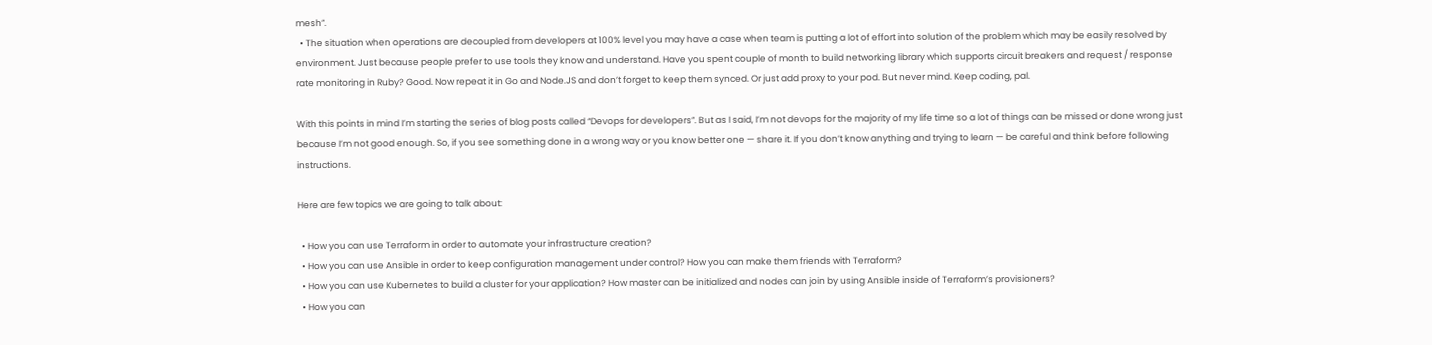mesh”.
  • The situation when operations are decoupled from developers at 100% level you may have a case when team is putting a lot of effort into solution of the problem which may be easily resolved by environment. Just because people prefer to use tools they know and understand. Have you spent couple of month to build networking library which supports circuit breakers and request / response rate monitoring in Ruby? Good. Now repeat it in Go and Node.JS and don’t forget to keep them synced. Or just add proxy to your pod. But never mind. Keep coding, pal.

With this points in mind I’m starting the series of blog posts called “Devops for developers”. But as I said, I’m not devops for the majority of my life time so a lot of things can be missed or done wrong just because I’m not good enough. So, if you see something done in a wrong way or you know better one — share it. If you don’t know anything and trying to learn — be careful and think before following instructions.

Here are few topics we are going to talk about:

  • How you can use Terraform in order to automate your infrastructure creation?
  • How you can use Ansible in order to keep configuration management under control? How you can make them friends with Terraform?
  • How you can use Kubernetes to build a cluster for your application? How master can be initialized and nodes can join by using Ansible inside of Terraform’s provisioners?
  • How you can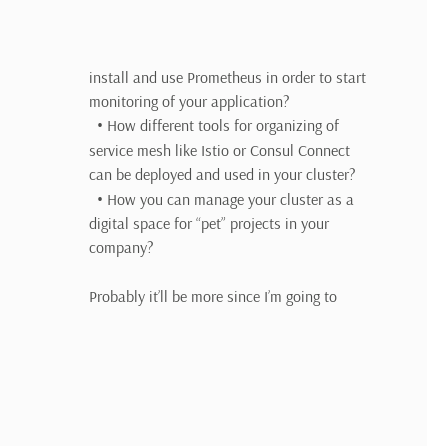install and use Prometheus in order to start monitoring of your application?
  • How different tools for organizing of service mesh like Istio or Consul Connect can be deployed and used in your cluster?
  • How you can manage your cluster as a digital space for “pet” projects in your company?

Probably it’ll be more since I’m going to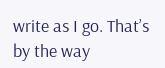write as I go. That’s by the way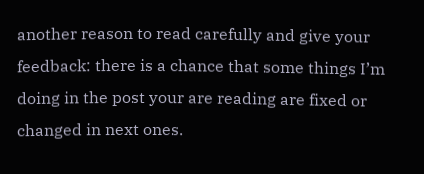another reason to read carefully and give your feedback: there is a chance that some things I’m doing in the post your are reading are fixed or changed in next ones.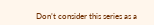Don’t consider this series as a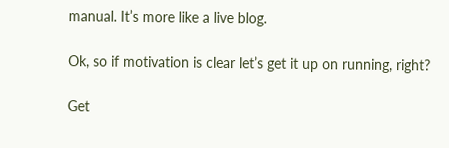manual. It’s more like a live blog.

Ok, so if motivation is clear let’s get it up on running, right?

Get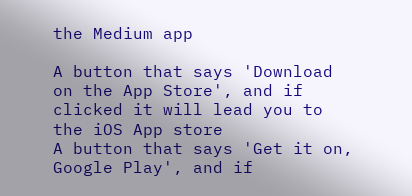the Medium app

A button that says 'Download on the App Store', and if clicked it will lead you to the iOS App store
A button that says 'Get it on, Google Play', and if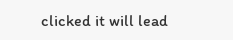clicked it will lead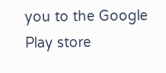you to the Google Play store